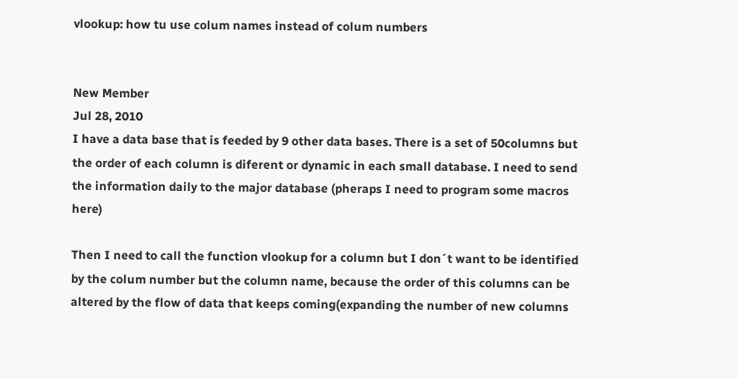vlookup: how tu use colum names instead of colum numbers


New Member
Jul 28, 2010
I have a data base that is feeded by 9 other data bases. There is a set of 50columns but the order of each column is diferent or dynamic in each small database. I need to send the information daily to the major database (pheraps I need to program some macros here)

Then I need to call the function vlookup for a column but I don´t want to be identified by the colum number but the column name, because the order of this columns can be altered by the flow of data that keeps coming(expanding the number of new columns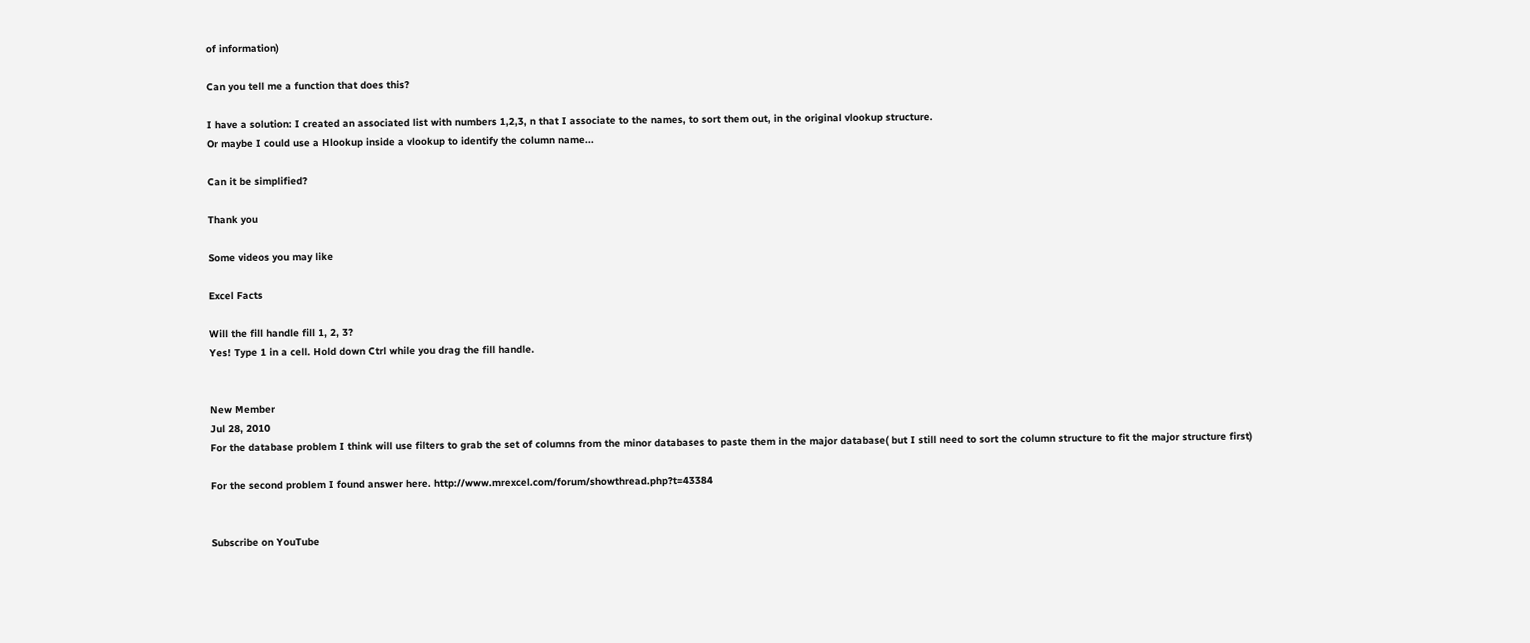of information)

Can you tell me a function that does this?

I have a solution: I created an associated list with numbers 1,2,3, n that I associate to the names, to sort them out, in the original vlookup structure.
Or maybe I could use a Hlookup inside a vlookup to identify the column name...

Can it be simplified?

Thank you

Some videos you may like

Excel Facts

Will the fill handle fill 1, 2, 3?
Yes! Type 1 in a cell. Hold down Ctrl while you drag the fill handle.


New Member
Jul 28, 2010
For the database problem I think will use filters to grab the set of columns from the minor databases to paste them in the major database( but I still need to sort the column structure to fit the major structure first)

For the second problem I found answer here. http://www.mrexcel.com/forum/showthread.php?t=43384


Subscribe on YouTube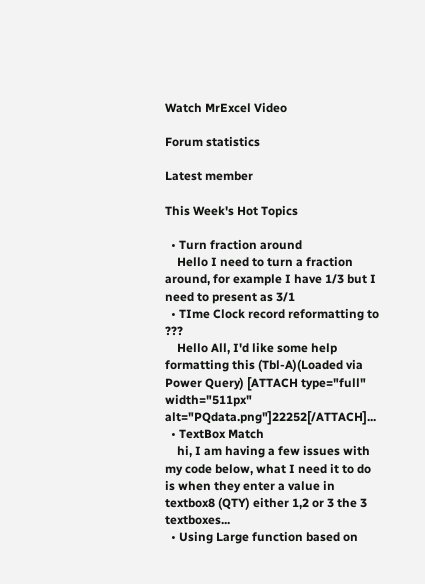Watch MrExcel Video

Forum statistics

Latest member

This Week's Hot Topics

  • Turn fraction around
    Hello I need to turn a fraction around, for example I have 1/3 but I need to present as 3/1
  • TIme Clock record reformatting to ???
    Hello All, I'd like some help formatting this (Tbl-A)(Loaded via Power Query) [ATTACH type="full" width="511px" alt="PQdata.png"]22252[/ATTACH]...
  • TextBox Match
    hi, I am having a few issues with my code below, what I need it to do is when they enter a value in textbox8 (QTY) either 1,2 or 3 the 3 textboxes...
  • Using Large function based on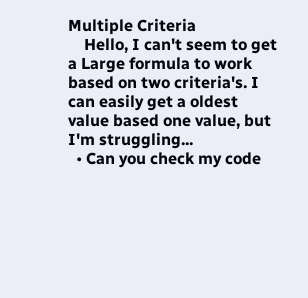Multiple Criteria
    Hello, I can't seem to get a Large formula to work based on two criteria's. I can easily get a oldest value based one value, but I'm struggling...
  • Can you check my code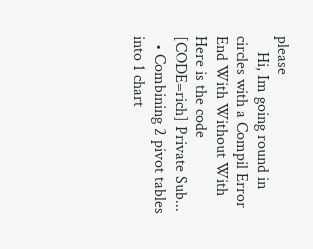please
    Hi, Im going round in circles with a Compil Error End With Without With Here is the code [CODE=rich] Private Sub...
  • Combining 2 pivot tables into 1 chart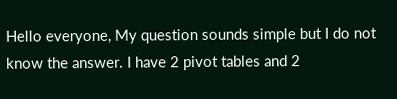Hello everyone, My question sounds simple but I do not know the answer. I have 2 pivot tables and 2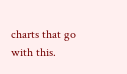charts that go with this.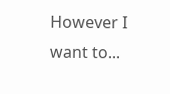However I want to...